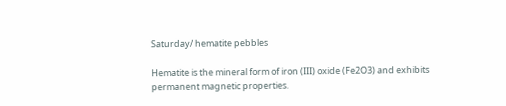Saturday/ hematite pebbles

Hematite is the mineral form of iron (III) oxide (Fe2O3) and exhibits permanent magnetic properties.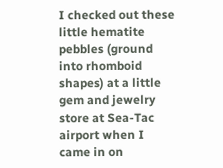I checked out these little hematite pebbles (ground into rhomboid shapes) at a little gem and jewelry store at Sea-Tac airport when I came in on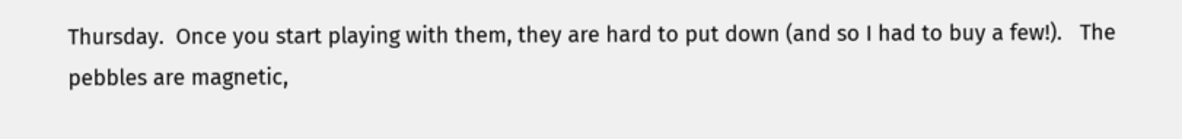Thursday.  Once you start playing with them, they are hard to put down (and so I had to buy a few!).   The pebbles are magnetic,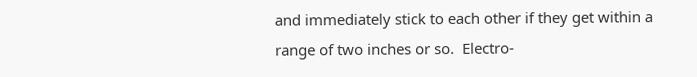and immediately stick to each other if they get within a range of two inches or so.  Electro-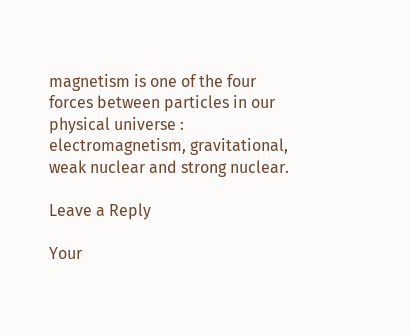magnetism is one of the four forces between particles in our physical universe : electromagnetism, gravitational, weak nuclear and strong nuclear.

Leave a Reply

Your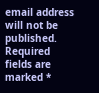email address will not be published. Required fields are marked *